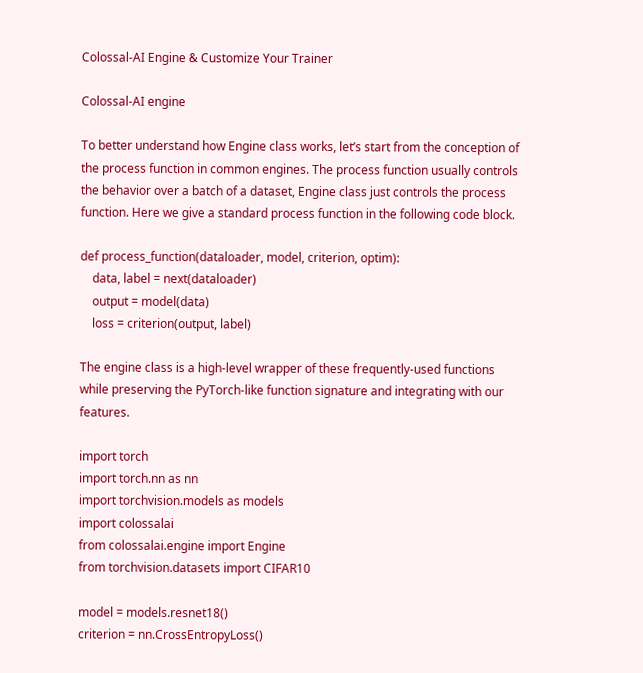Colossal-AI Engine & Customize Your Trainer

Colossal-AI engine

To better understand how Engine class works, let’s start from the conception of the process function in common engines. The process function usually controls the behavior over a batch of a dataset, Engine class just controls the process function. Here we give a standard process function in the following code block.

def process_function(dataloader, model, criterion, optim):
    data, label = next(dataloader)
    output = model(data)
    loss = criterion(output, label)

The engine class is a high-level wrapper of these frequently-used functions while preserving the PyTorch-like function signature and integrating with our features.

import torch
import torch.nn as nn
import torchvision.models as models
import colossalai
from colossalai.engine import Engine
from torchvision.datasets import CIFAR10

model = models.resnet18()
criterion = nn.CrossEntropyLoss()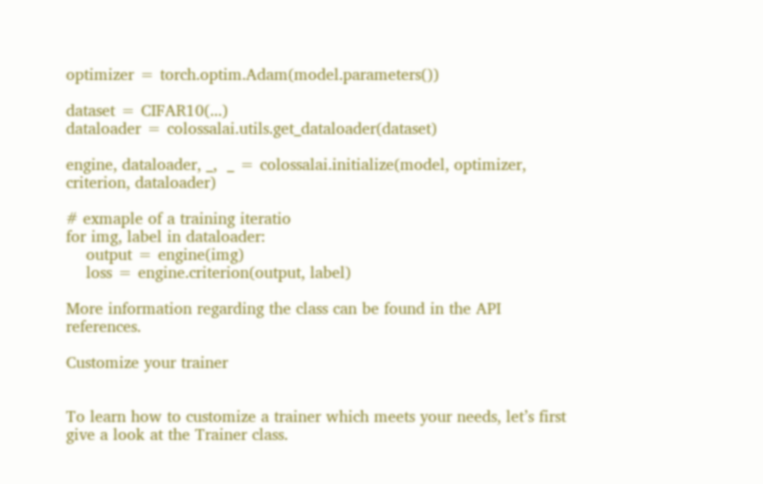optimizer = torch.optim.Adam(model.parameters())

dataset = CIFAR10(...)
dataloader = colossalai.utils.get_dataloader(dataset)

engine, dataloader, _,  _ = colossalai.initialize(model, optimizer, criterion, dataloader)

# exmaple of a training iteratio
for img, label in dataloader:
    output = engine(img)
    loss = engine.criterion(output, label)

More information regarding the class can be found in the API references.

Customize your trainer


To learn how to customize a trainer which meets your needs, let’s first give a look at the Trainer class.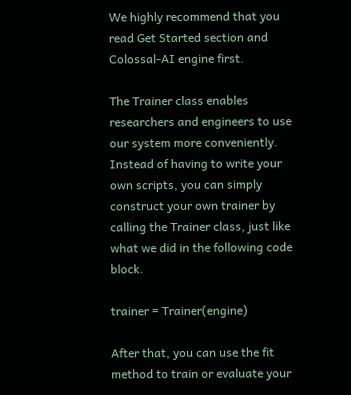We highly recommend that you read Get Started section and Colossal-AI engine first.

The Trainer class enables researchers and engineers to use our system more conveniently. Instead of having to write your own scripts, you can simply construct your own trainer by calling the Trainer class, just like what we did in the following code block.

trainer = Trainer(engine)

After that, you can use the fit method to train or evaluate your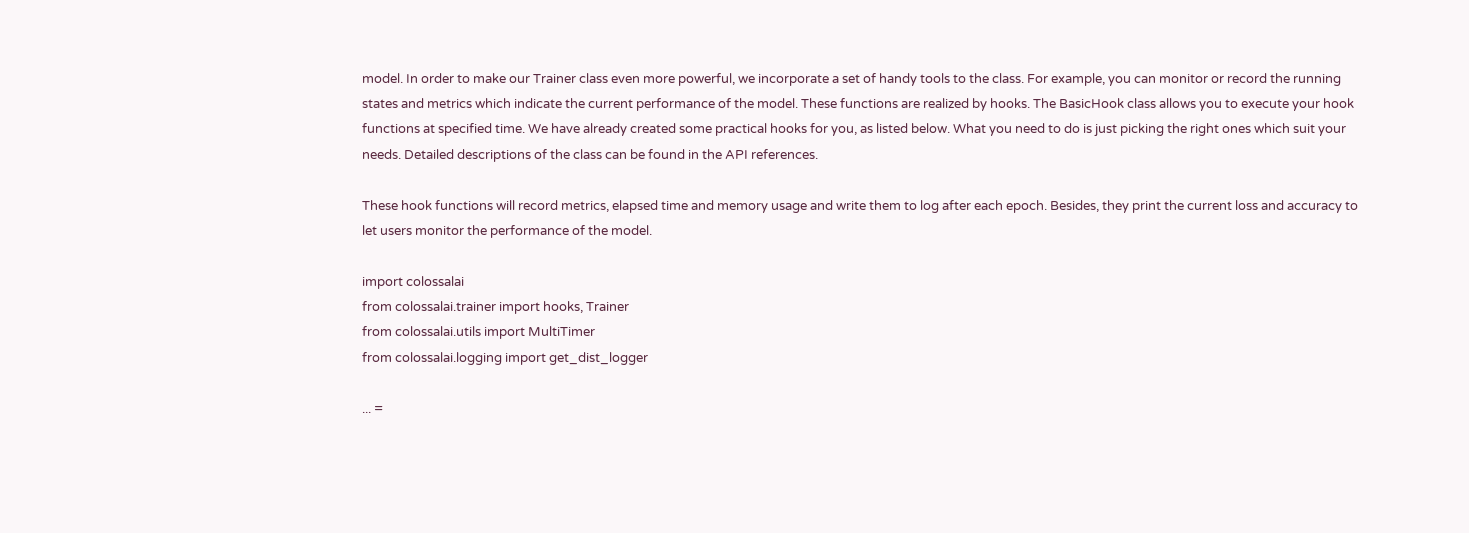model. In order to make our Trainer class even more powerful, we incorporate a set of handy tools to the class. For example, you can monitor or record the running states and metrics which indicate the current performance of the model. These functions are realized by hooks. The BasicHook class allows you to execute your hook functions at specified time. We have already created some practical hooks for you, as listed below. What you need to do is just picking the right ones which suit your needs. Detailed descriptions of the class can be found in the API references.

These hook functions will record metrics, elapsed time and memory usage and write them to log after each epoch. Besides, they print the current loss and accuracy to let users monitor the performance of the model.

import colossalai
from colossalai.trainer import hooks, Trainer
from colossalai.utils import MultiTimer
from colossalai.logging import get_dist_logger

... =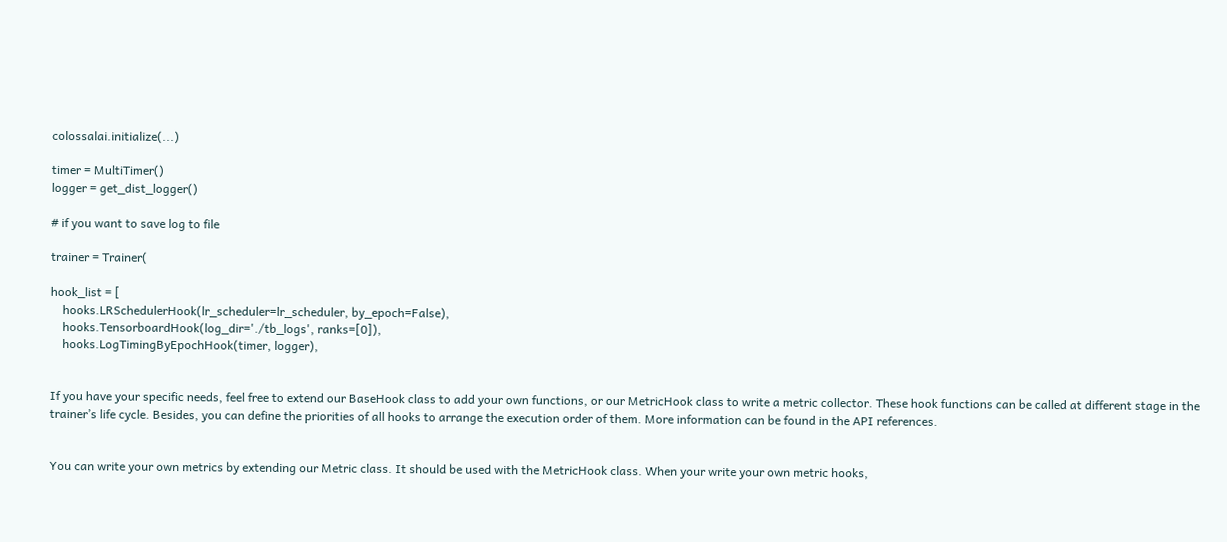colossalai.initialize(...)

timer = MultiTimer()
logger = get_dist_logger()

# if you want to save log to file

trainer = Trainer(

hook_list = [
    hooks.LRSchedulerHook(lr_scheduler=lr_scheduler, by_epoch=False),
    hooks.TensorboardHook(log_dir='./tb_logs', ranks=[0]),
    hooks.LogTimingByEpochHook(timer, logger),


If you have your specific needs, feel free to extend our BaseHook class to add your own functions, or our MetricHook class to write a metric collector. These hook functions can be called at different stage in the trainer’s life cycle. Besides, you can define the priorities of all hooks to arrange the execution order of them. More information can be found in the API references.


You can write your own metrics by extending our Metric class. It should be used with the MetricHook class. When your write your own metric hooks,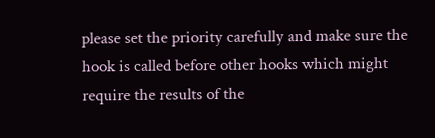please set the priority carefully and make sure the hook is called before other hooks which might require the results of the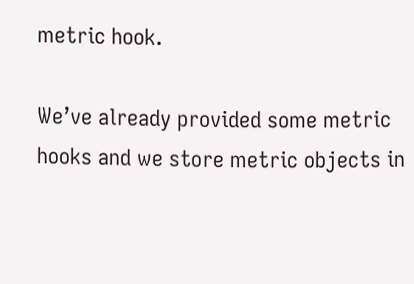metric hook.

We’ve already provided some metric hooks and we store metric objects in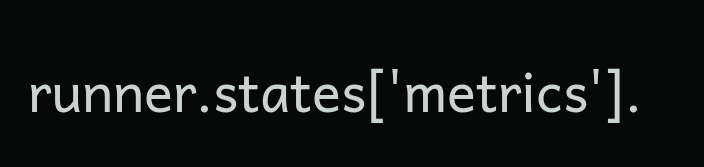runner.states['metrics'].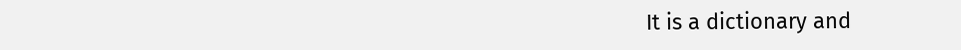It is a dictionary and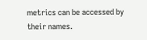metrics can be accessed by their names.